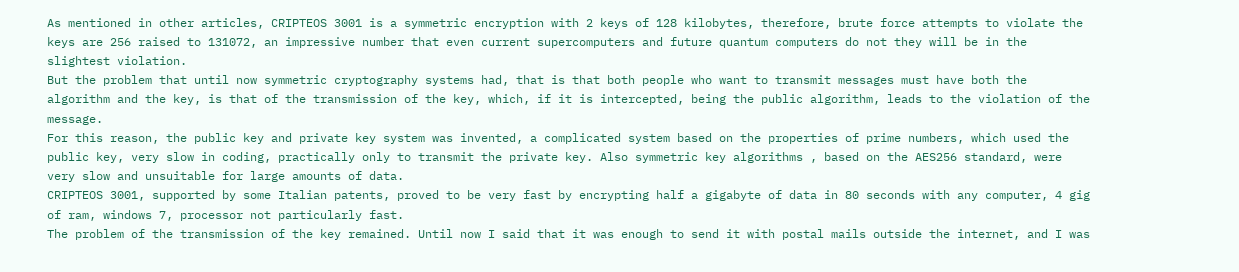As mentioned in other articles, CRIPTEOS 3001 is a symmetric encryption with 2 keys of 128 kilobytes, therefore, brute force attempts to violate the keys are 256 raised to 131072, an impressive number that even current supercomputers and future quantum computers do not they will be in the slightest violation.
But the problem that until now symmetric cryptography systems had, that is that both people who want to transmit messages must have both the algorithm and the key, is that of the transmission of the key, which, if it is intercepted, being the public algorithm, leads to the violation of the message.
For this reason, the public key and private key system was invented, a complicated system based on the properties of prime numbers, which used the public key, very slow in coding, practically only to transmit the private key. Also symmetric key algorithms , based on the AES256 standard, were very slow and unsuitable for large amounts of data.
CRIPTEOS 3001, supported by some Italian patents, proved to be very fast by encrypting half a gigabyte of data in 80 seconds with any computer, 4 gig of ram, windows 7, processor not particularly fast.
The problem of the transmission of the key remained. Until now I said that it was enough to send it with postal mails outside the internet, and I was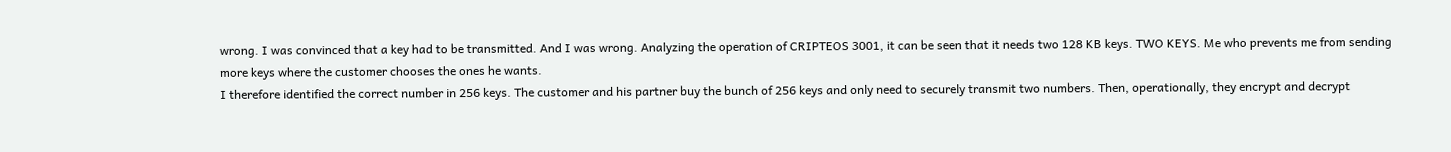wrong. I was convinced that a key had to be transmitted. And I was wrong. Analyzing the operation of CRIPTEOS 3001, it can be seen that it needs two 128 KB keys. TWO KEYS. Me who prevents me from sending more keys where the customer chooses the ones he wants.
I therefore identified the correct number in 256 keys. The customer and his partner buy the bunch of 256 keys and only need to securely transmit two numbers. Then, operationally, they encrypt and decrypt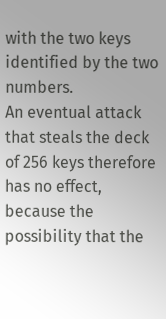with the two keys identified by the two numbers.
An eventual attack that steals the deck of 256 keys therefore has no effect, because the possibility that the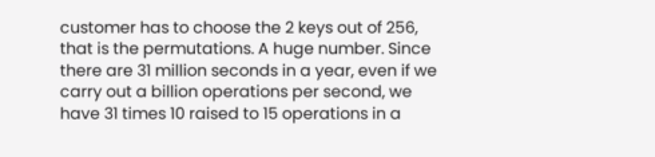customer has to choose the 2 keys out of 256, that is the permutations. A huge number. Since there are 31 million seconds in a year, even if we carry out a billion operations per second, we have 31 times 10 raised to 15 operations in a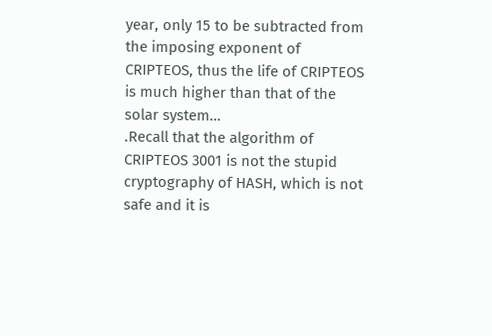year, only 15 to be subtracted from the imposing exponent of CRIPTEOS, thus the life of CRIPTEOS is much higher than that of the solar system…
.Recall that the algorithm of CRIPTEOS 3001 is not the stupid cryptography of HASH, which is not safe and it is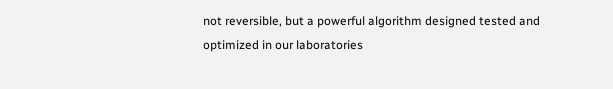not reversible, but a powerful algorithm designed tested and optimized in our laboratories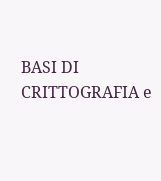BASI DI CRITTOGRAFIA e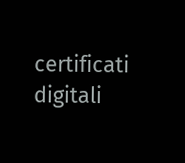certificati digitali